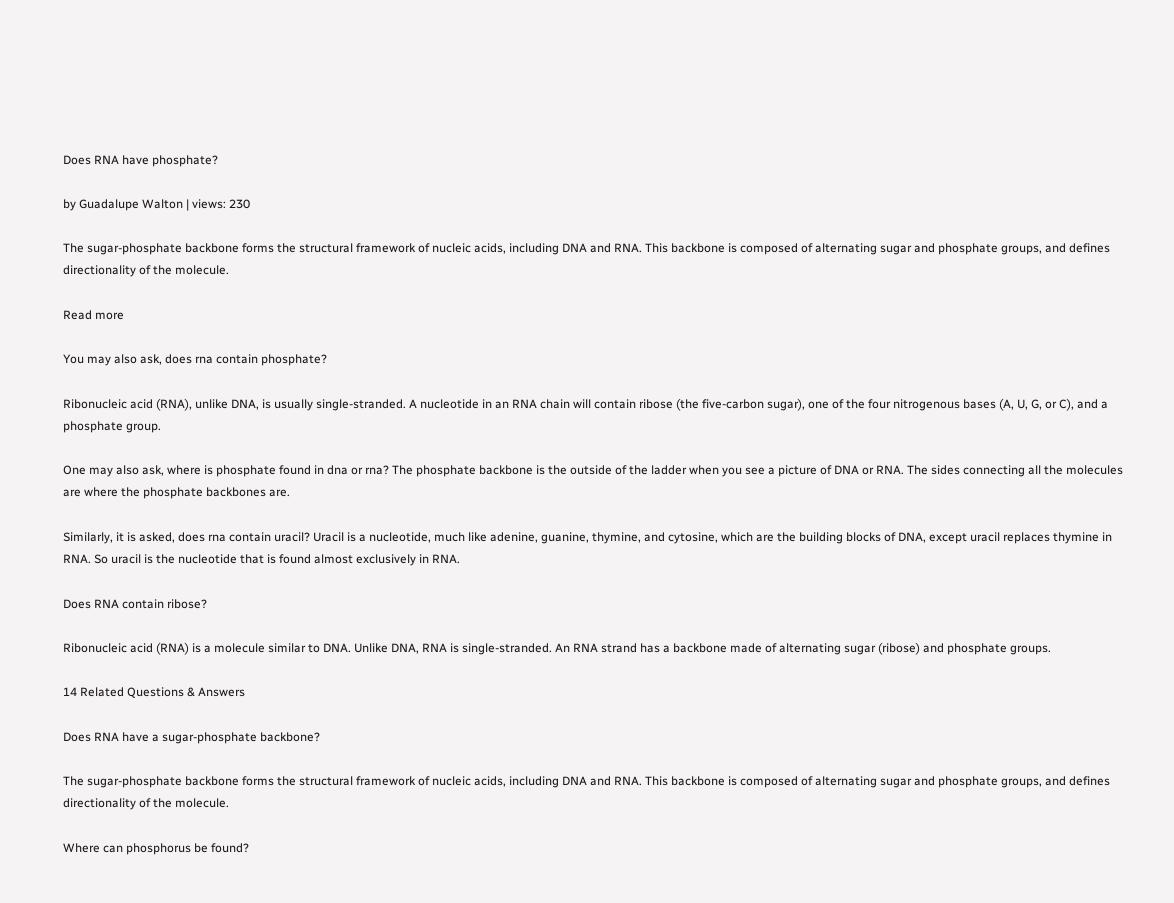Does RNA have phosphate?

by Guadalupe Walton | views: 230

The sugar-phosphate backbone forms the structural framework of nucleic acids, including DNA and RNA. This backbone is composed of alternating sugar and phosphate groups, and defines directionality of the molecule.

Read more

You may also ask, does rna contain phosphate?

Ribonucleic acid (RNA), unlike DNA, is usually single-stranded. A nucleotide in an RNA chain will contain ribose (the five-carbon sugar), one of the four nitrogenous bases (A, U, G, or C), and a phosphate group.

One may also ask, where is phosphate found in dna or rna? The phosphate backbone is the outside of the ladder when you see a picture of DNA or RNA. The sides connecting all the molecules are where the phosphate backbones are.

Similarly, it is asked, does rna contain uracil? Uracil is a nucleotide, much like adenine, guanine, thymine, and cytosine, which are the building blocks of DNA, except uracil replaces thymine in RNA. So uracil is the nucleotide that is found almost exclusively in RNA.

Does RNA contain ribose?

Ribonucleic acid (RNA) is a molecule similar to DNA. Unlike DNA, RNA is single-stranded. An RNA strand has a backbone made of alternating sugar (ribose) and phosphate groups.

14 Related Questions & Answers

Does RNA have a sugar-phosphate backbone?

The sugar-phosphate backbone forms the structural framework of nucleic acids, including DNA and RNA. This backbone is composed of alternating sugar and phosphate groups, and defines directionality of the molecule.

Where can phosphorus be found?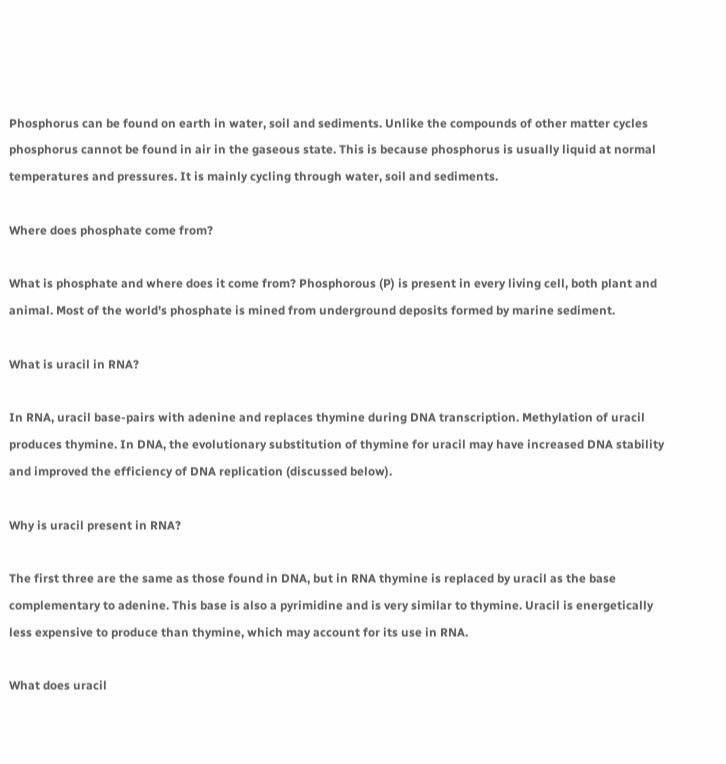Phosphorus can be found on earth in water, soil and sediments. Unlike the compounds of other matter cycles phosphorus cannot be found in air in the gaseous state. This is because phosphorus is usually liquid at normal temperatures and pressures. It is mainly cycling through water, soil and sediments.

Where does phosphate come from?

What is phosphate and where does it come from? Phosphorous (P) is present in every living cell, both plant and animal. Most of the world's phosphate is mined from underground deposits formed by marine sediment.

What is uracil in RNA?

In RNA, uracil base-pairs with adenine and replaces thymine during DNA transcription. Methylation of uracil produces thymine. In DNA, the evolutionary substitution of thymine for uracil may have increased DNA stability and improved the efficiency of DNA replication (discussed below).

Why is uracil present in RNA?

The first three are the same as those found in DNA, but in RNA thymine is replaced by uracil as the base complementary to adenine. This base is also a pyrimidine and is very similar to thymine. Uracil is energetically less expensive to produce than thymine, which may account for its use in RNA.

What does uracil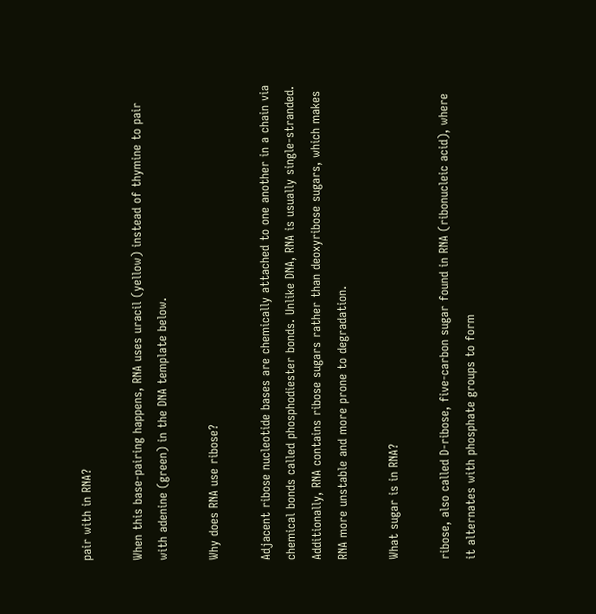pair with in RNA?

When this base-pairing happens, RNA uses uracil (yellow) instead of thymine to pair with adenine (green) in the DNA template below.

Why does RNA use ribose?

Adjacent ribose nucleotide bases are chemically attached to one another in a chain via chemical bonds called phosphodiester bonds. Unlike DNA, RNA is usually single-stranded. Additionally, RNA contains ribose sugars rather than deoxyribose sugars, which makes RNA more unstable and more prone to degradation.

What sugar is in RNA?

ribose, also called D-ribose, five-carbon sugar found in RNA (ribonucleic acid), where it alternates with phosphate groups to form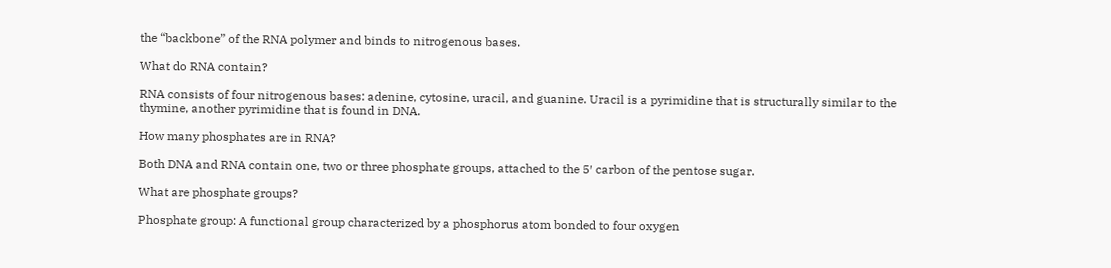the “backbone” of the RNA polymer and binds to nitrogenous bases.

What do RNA contain?

RNA consists of four nitrogenous bases: adenine, cytosine, uracil, and guanine. Uracil is a pyrimidine that is structurally similar to the thymine, another pyrimidine that is found in DNA.

How many phosphates are in RNA?

Both DNA and RNA contain one, two or three phosphate groups, attached to the 5′ carbon of the pentose sugar.

What are phosphate groups?

Phosphate group: A functional group characterized by a phosphorus atom bonded to four oxygen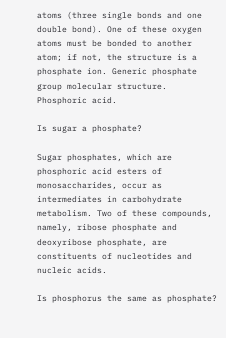atoms (three single bonds and one double bond). One of these oxygen atoms must be bonded to another atom; if not, the structure is a phosphate ion. Generic phosphate group molecular structure. Phosphoric acid.

Is sugar a phosphate?

Sugar phosphates, which are phosphoric acid esters of monosaccharides, occur as intermediates in carbohydrate metabolism. Two of these compounds, namely, ribose phosphate and deoxyribose phosphate, are constituents of nucleotides and nucleic acids.

Is phosphorus the same as phosphate?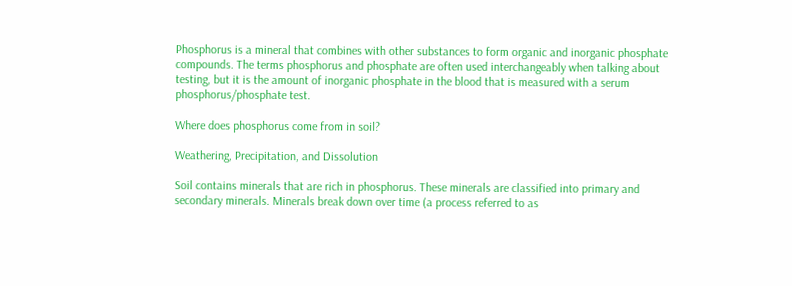Phosphorus is a mineral that combines with other substances to form organic and inorganic phosphate compounds. The terms phosphorus and phosphate are often used interchangeably when talking about testing, but it is the amount of inorganic phosphate in the blood that is measured with a serum phosphorus/phosphate test.

Where does phosphorus come from in soil?

Weathering, Precipitation, and Dissolution

Soil contains minerals that are rich in phosphorus. These minerals are classified into primary and secondary minerals. Minerals break down over time (a process referred to as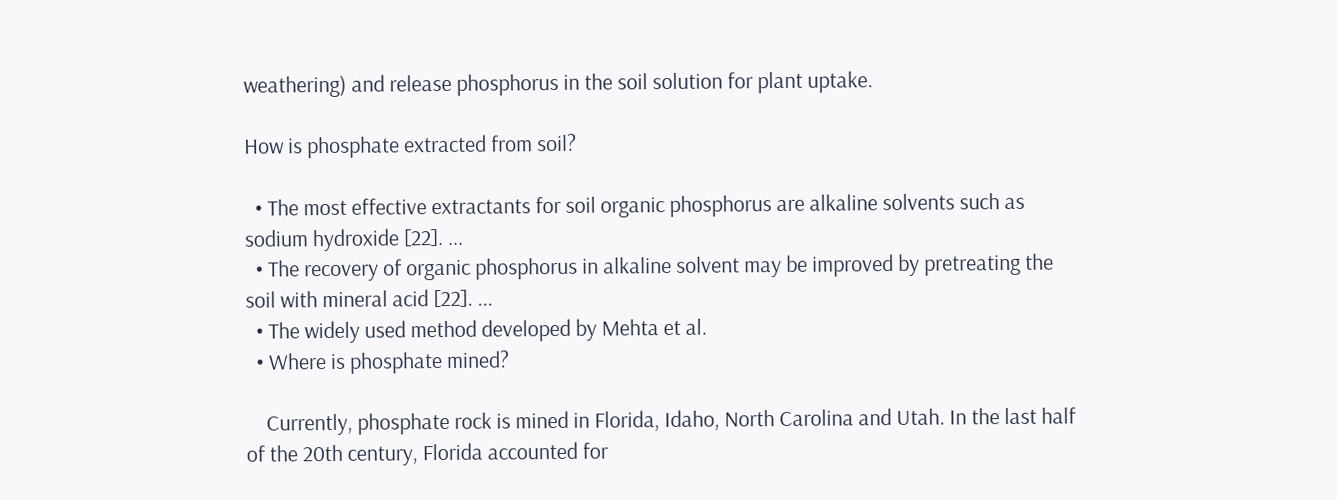weathering) and release phosphorus in the soil solution for plant uptake.

How is phosphate extracted from soil?

  • The most effective extractants for soil organic phosphorus are alkaline solvents such as sodium hydroxide [22]. ...
  • The recovery of organic phosphorus in alkaline solvent may be improved by pretreating the soil with mineral acid [22]. ...
  • The widely used method developed by Mehta et al.
  • Where is phosphate mined?

    Currently, phosphate rock is mined in Florida, Idaho, North Carolina and Utah. In the last half of the 20th century, Florida accounted for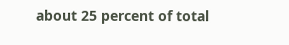about 25 percent of total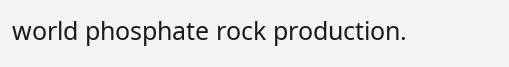world phosphate rock production.